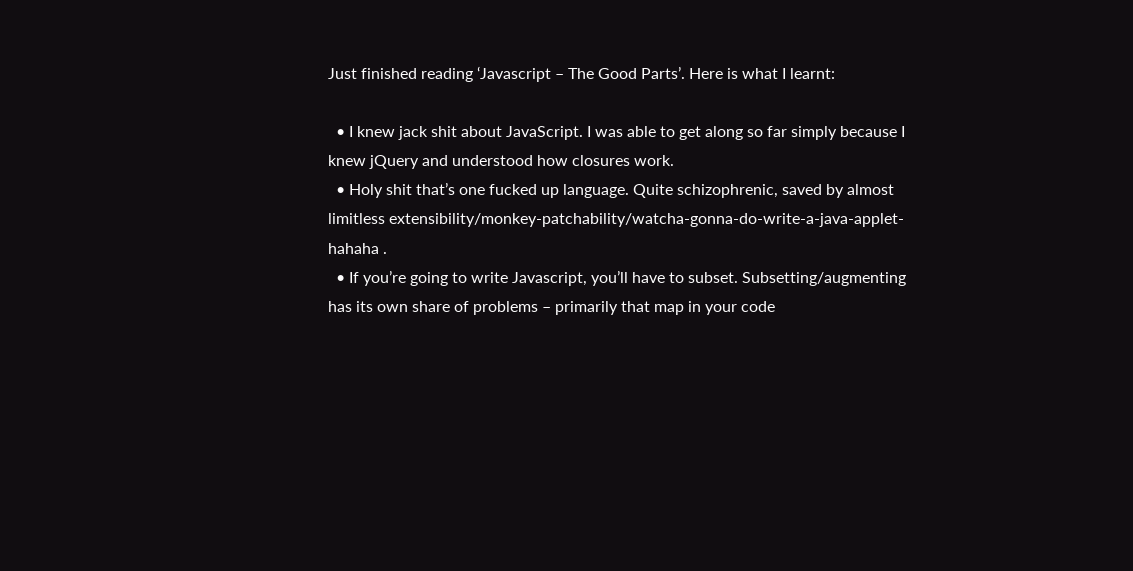Just finished reading ‘Javascript – The Good Parts’. Here is what I learnt:

  • I knew jack shit about JavaScript. I was able to get along so far simply because I knew jQuery and understood how closures work.
  • Holy shit that’s one fucked up language. Quite schizophrenic, saved by almost limitless extensibility/monkey-patchability/watcha-gonna-do-write-a-java-applet-hahaha .
  • If you’re going to write Javascript, you’ll have to subset. Subsetting/augmenting has its own share of problems – primarily that map in your code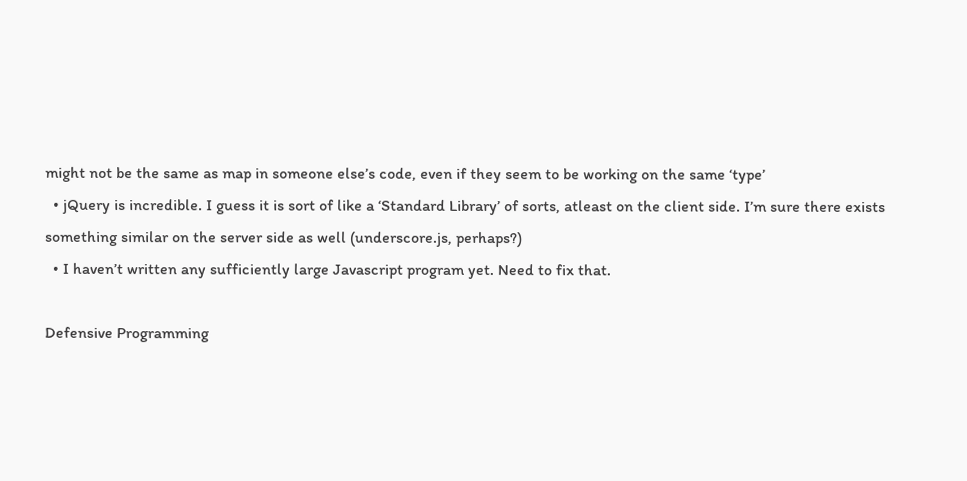might not be the same as map in someone else’s code, even if they seem to be working on the same ‘type’
  • jQuery is incredible. I guess it is sort of like a ‘Standard Library’ of sorts, atleast on the client side. I’m sure there exists something similar on the server side as well (underscore.js, perhaps?)
  • I haven’t written any sufficiently large Javascript program yet. Need to fix that.

Defensive Programming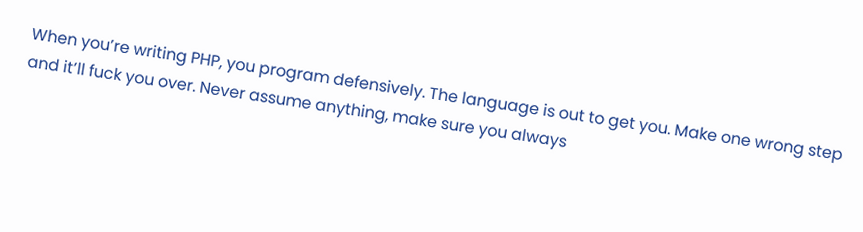When you’re writing PHP, you program defensively. The language is out to get you. Make one wrong step and it’ll fuck you over. Never assume anything, make sure you always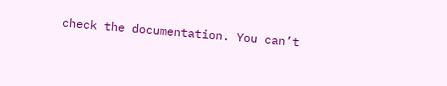check the documentation. You can’t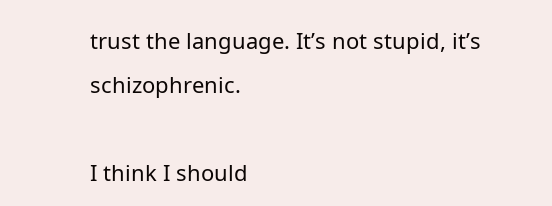trust the language. It’s not stupid, it’s schizophrenic.

I think I should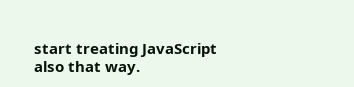start treating JavaScript also that way.